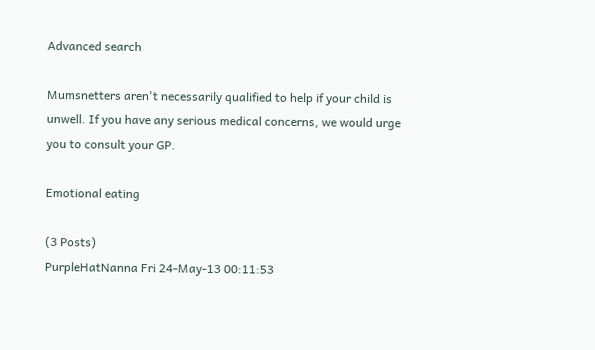Advanced search

Mumsnetters aren't necessarily qualified to help if your child is unwell. If you have any serious medical concerns, we would urge you to consult your GP.

Emotional eating

(3 Posts)
PurpleHatNanna Fri 24-May-13 00:11:53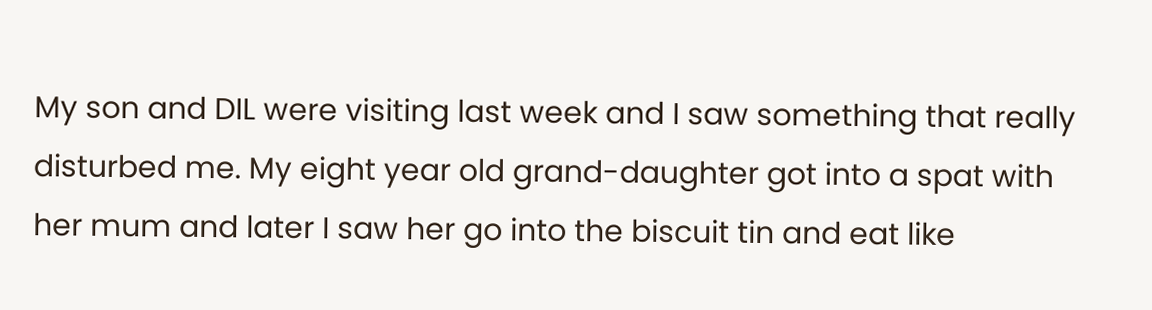My son and DIL were visiting last week and I saw something that really disturbed me. My eight year old grand-daughter got into a spat with her mum and later I saw her go into the biscuit tin and eat like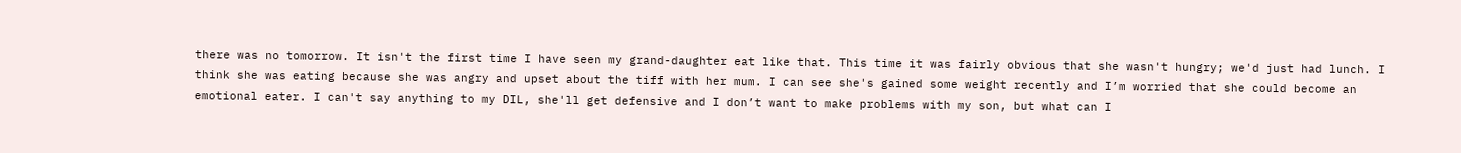there was no tomorrow. It isn't the first time I have seen my grand-daughter eat like that. This time it was fairly obvious that she wasn't hungry; we'd just had lunch. I think she was eating because she was angry and upset about the tiff with her mum. I can see she's gained some weight recently and I’m worried that she could become an emotional eater. I can't say anything to my DIL, she'll get defensive and I don’t want to make problems with my son, but what can I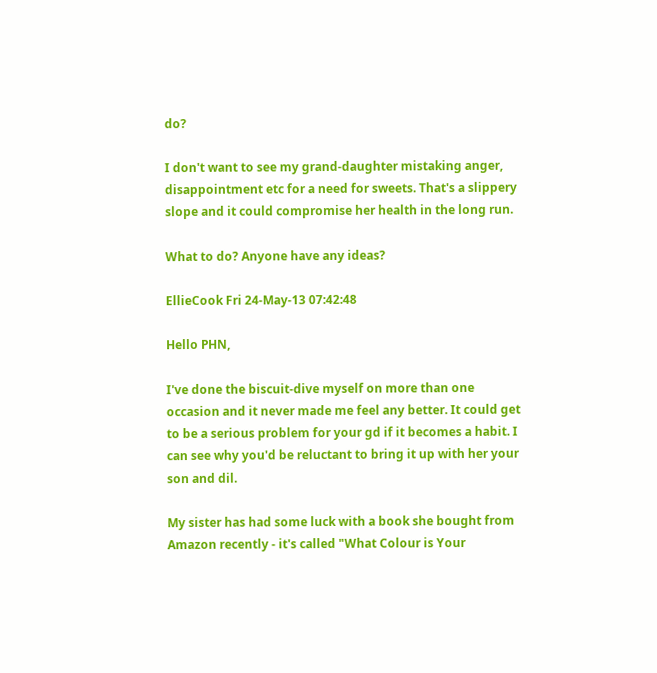do?

I don't want to see my grand-daughter mistaking anger, disappointment etc for a need for sweets. That's a slippery slope and it could compromise her health in the long run.

What to do? Anyone have any ideas?

EllieCook Fri 24-May-13 07:42:48

Hello PHN,

I've done the biscuit-dive myself on more than one occasion and it never made me feel any better. It could get to be a serious problem for your gd if it becomes a habit. I can see why you'd be reluctant to bring it up with her your son and dil.

My sister has had some luck with a book she bought from Amazon recently - it's called "What Colour is Your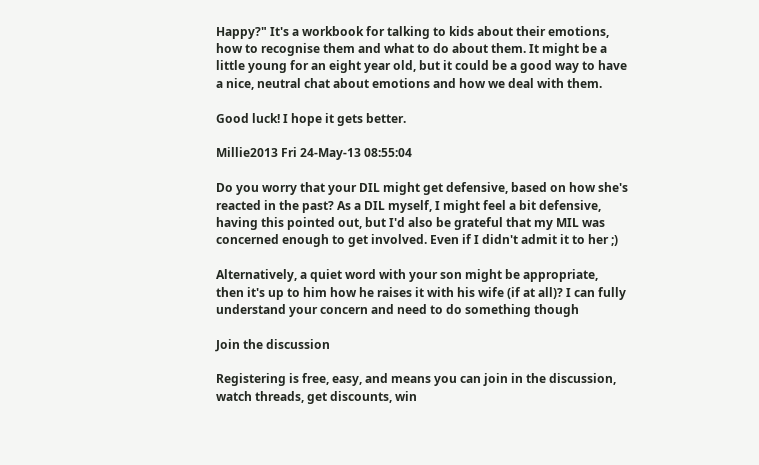Happy?" It's a workbook for talking to kids about their emotions, how to recognise them and what to do about them. It might be a little young for an eight year old, but it could be a good way to have a nice, neutral chat about emotions and how we deal with them.

Good luck! I hope it gets better.

Millie2013 Fri 24-May-13 08:55:04

Do you worry that your DIL might get defensive, based on how she's reacted in the past? As a DIL myself, I might feel a bit defensive, having this pointed out, but I'd also be grateful that my MIL was concerned enough to get involved. Even if I didn't admit it to her ;)

Alternatively, a quiet word with your son might be appropriate, then it's up to him how he raises it with his wife (if at all)? I can fully understand your concern and need to do something though

Join the discussion

Registering is free, easy, and means you can join in the discussion, watch threads, get discounts, win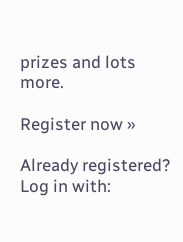prizes and lots more.

Register now »

Already registered? Log in with: